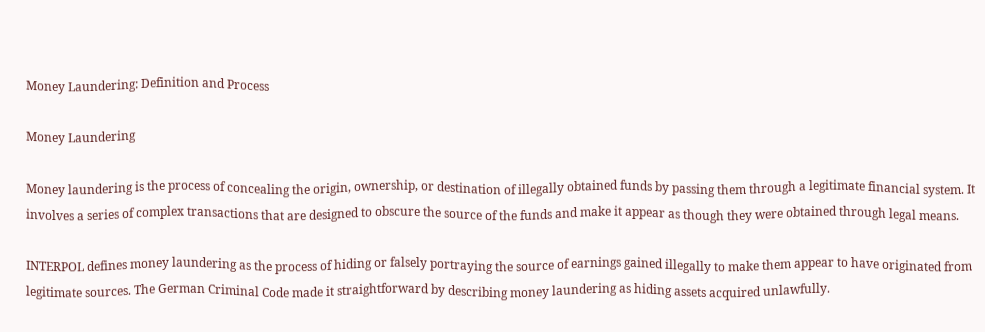Money Laundering: Definition and Process

Money Laundering

Money laundering is the process of concealing the origin, ownership, or destination of illegally obtained funds by passing them through a legitimate financial system. It involves a series of complex transactions that are designed to obscure the source of the funds and make it appear as though they were obtained through legal means.

INTERPOL defines money laundering as the process of hiding or falsely portraying the source of earnings gained illegally to make them appear to have originated from legitimate sources. The German Criminal Code made it straightforward by describing money laundering as hiding assets acquired unlawfully.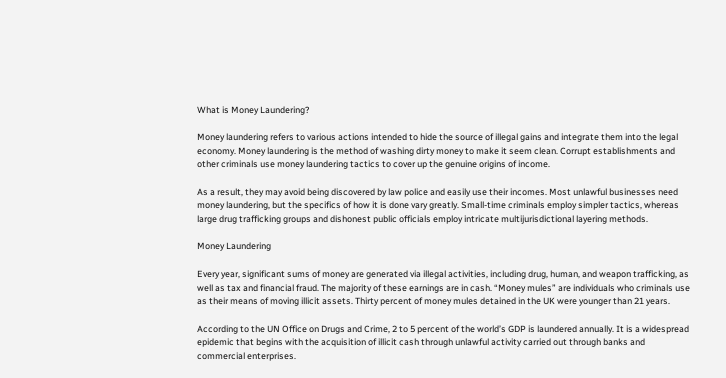What is Money Laundering?

Money laundering refers to various actions intended to hide the source of illegal gains and integrate them into the legal economy. Money laundering is the method of washing dirty money to make it seem clean. Corrupt establishments and other criminals use money laundering tactics to cover up the genuine origins of income.

As a result, they may avoid being discovered by law police and easily use their incomes. Most unlawful businesses need money laundering, but the specifics of how it is done vary greatly. Small-time criminals employ simpler tactics, whereas large drug trafficking groups and dishonest public officials employ intricate multijurisdictional layering methods.

Money Laundering

Every year, significant sums of money are generated via illegal activities, including drug, human, and weapon trafficking, as well as tax and financial fraud. The majority of these earnings are in cash. “Money mules” are individuals who criminals use as their means of moving illicit assets. Thirty percent of money mules detained in the UK were younger than 21 years.

According to the UN Office on Drugs and Crime, 2 to 5 percent of the world’s GDP is laundered annually. It is a widespread epidemic that begins with the acquisition of illicit cash through unlawful activity carried out through banks and commercial enterprises.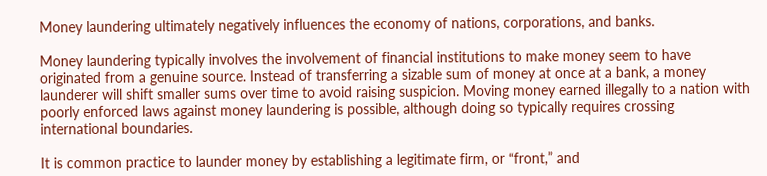Money laundering ultimately negatively influences the economy of nations, corporations, and banks.

Money laundering typically involves the involvement of financial institutions to make money seem to have originated from a genuine source. Instead of transferring a sizable sum of money at once at a bank, a money launderer will shift smaller sums over time to avoid raising suspicion. Moving money earned illegally to a nation with poorly enforced laws against money laundering is possible, although doing so typically requires crossing international boundaries.

It is common practice to launder money by establishing a legitimate firm, or “front,” and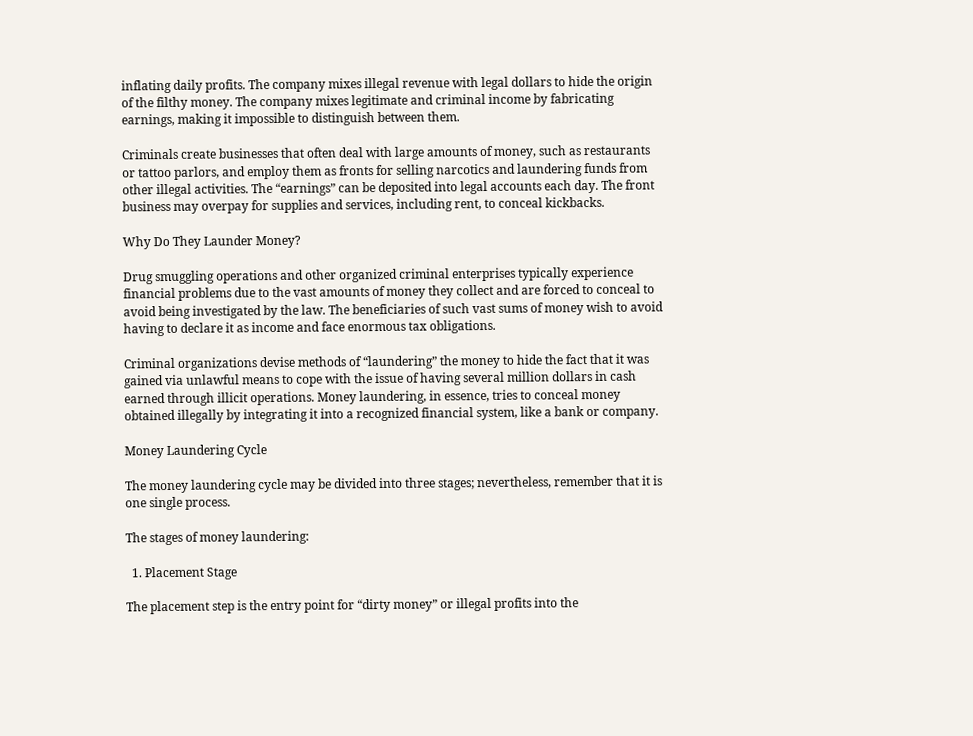inflating daily profits. The company mixes illegal revenue with legal dollars to hide the origin of the filthy money. The company mixes legitimate and criminal income by fabricating earnings, making it impossible to distinguish between them.

Criminals create businesses that often deal with large amounts of money, such as restaurants or tattoo parlors, and employ them as fronts for selling narcotics and laundering funds from other illegal activities. The “earnings” can be deposited into legal accounts each day. The front business may overpay for supplies and services, including rent, to conceal kickbacks.

Why Do They Launder Money?

Drug smuggling operations and other organized criminal enterprises typically experience financial problems due to the vast amounts of money they collect and are forced to conceal to avoid being investigated by the law. The beneficiaries of such vast sums of money wish to avoid having to declare it as income and face enormous tax obligations.

Criminal organizations devise methods of “laundering” the money to hide the fact that it was gained via unlawful means to cope with the issue of having several million dollars in cash earned through illicit operations. Money laundering, in essence, tries to conceal money obtained illegally by integrating it into a recognized financial system, like a bank or company.

Money Laundering Cycle

The money laundering cycle may be divided into three stages; nevertheless, remember that it is one single process.

The stages of money laundering:

  1. Placement Stage

The placement step is the entry point for “dirty money” or illegal profits into the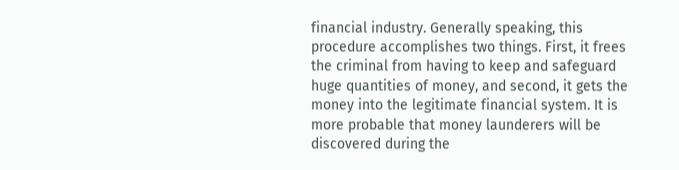financial industry. Generally speaking, this procedure accomplishes two things. First, it frees the criminal from having to keep and safeguard huge quantities of money, and second, it gets the money into the legitimate financial system. It is more probable that money launderers will be discovered during the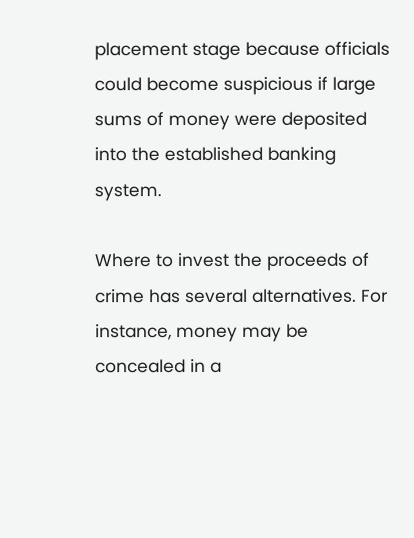placement stage because officials could become suspicious if large sums of money were deposited into the established banking system.

Where to invest the proceeds of crime has several alternatives. For instance, money may be concealed in a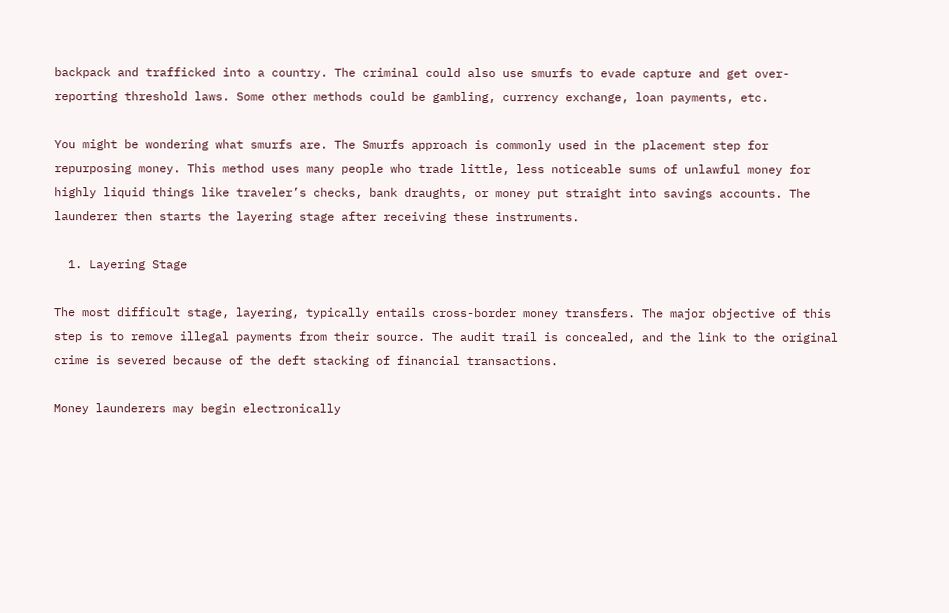backpack and trafficked into a country. The criminal could also use smurfs to evade capture and get over-reporting threshold laws. Some other methods could be gambling, currency exchange, loan payments, etc.

You might be wondering what smurfs are. The Smurfs approach is commonly used in the placement step for repurposing money. This method uses many people who trade little, less noticeable sums of unlawful money for highly liquid things like traveler’s checks, bank draughts, or money put straight into savings accounts. The launderer then starts the layering stage after receiving these instruments.

  1. Layering Stage

The most difficult stage, layering, typically entails cross-border money transfers. The major objective of this step is to remove illegal payments from their source. The audit trail is concealed, and the link to the original crime is severed because of the deft stacking of financial transactions.

Money launderers may begin electronically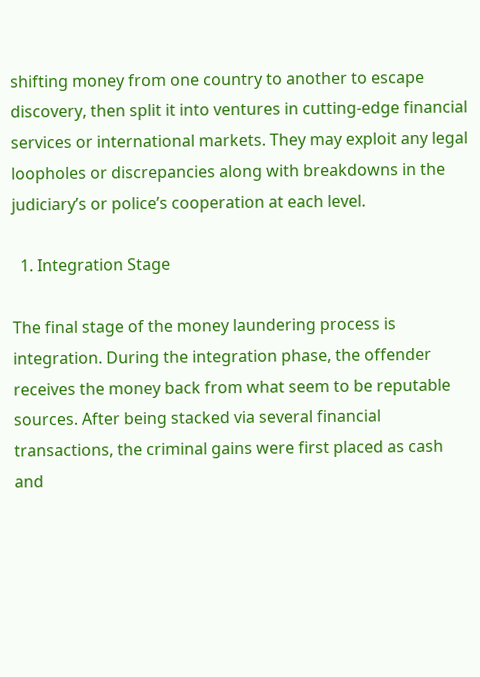shifting money from one country to another to escape discovery, then split it into ventures in cutting-edge financial services or international markets. They may exploit any legal loopholes or discrepancies along with breakdowns in the judiciary’s or police’s cooperation at each level.

  1. Integration Stage

The final stage of the money laundering process is integration. During the integration phase, the offender receives the money back from what seem to be reputable sources. After being stacked via several financial transactions, the criminal gains were first placed as cash and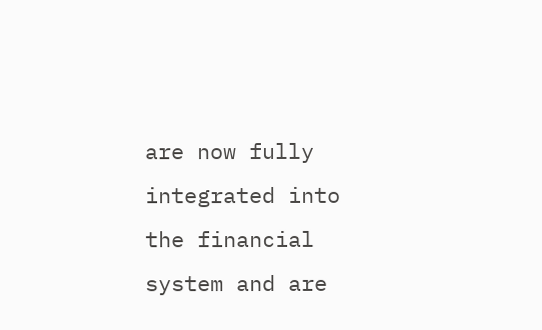are now fully integrated into the financial system and are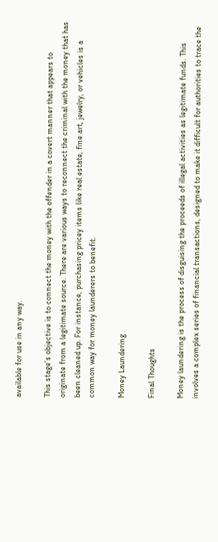available for use in any way.

This stage’s objective is to connect the money with the offender in a covert manner that appears to originate from a legitimate source. There are various ways to reconnect the criminal with the money that has been cleaned up. For instance, purchasing pricey items like real estate, fine art, jewelry, or vehicles is a common way for money launderers to benefit.

Money Laundering

Final Thoughts

Money laundering is the process of disguising the proceeds of illegal activities as legitimate funds. This involves a complex series of financial transactions, designed to make it difficult for authorities to trace the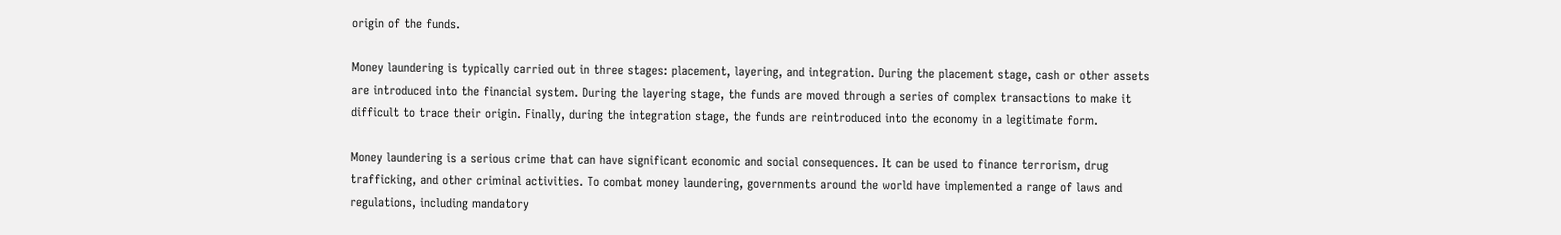origin of the funds.

Money laundering is typically carried out in three stages: placement, layering, and integration. During the placement stage, cash or other assets are introduced into the financial system. During the layering stage, the funds are moved through a series of complex transactions to make it difficult to trace their origin. Finally, during the integration stage, the funds are reintroduced into the economy in a legitimate form.

Money laundering is a serious crime that can have significant economic and social consequences. It can be used to finance terrorism, drug trafficking, and other criminal activities. To combat money laundering, governments around the world have implemented a range of laws and regulations, including mandatory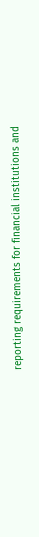reporting requirements for financial institutions and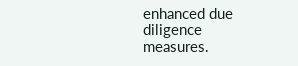enhanced due diligence measures.